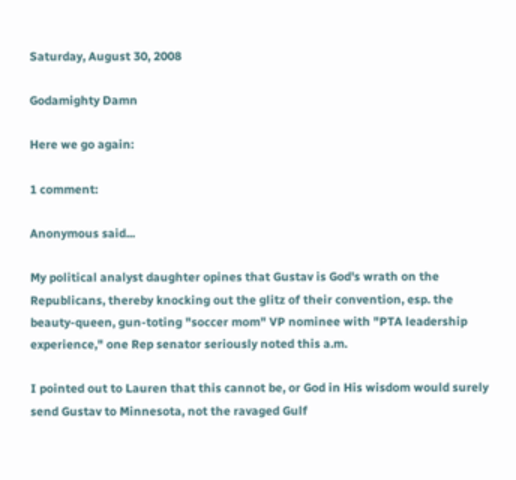Saturday, August 30, 2008

Godamighty Damn

Here we go again:

1 comment:

Anonymous said...

My political analyst daughter opines that Gustav is God's wrath on the Republicans, thereby knocking out the glitz of their convention, esp. the beauty-queen, gun-toting "soccer mom" VP nominee with "PTA leadership experience," one Rep senator seriously noted this a.m.

I pointed out to Lauren that this cannot be, or God in His wisdom would surely send Gustav to Minnesota, not the ravaged Gulf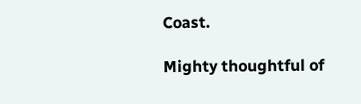Coast.

Mighty thoughtful of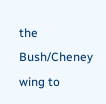the Bush/Cheney wing to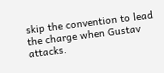skip the convention to lead the charge when Gustav attacks.